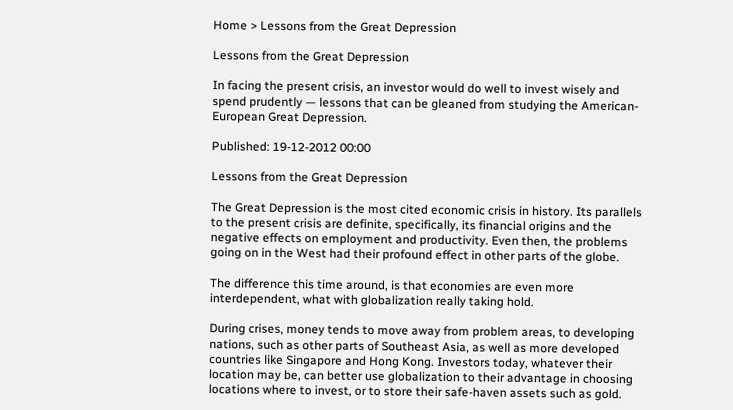Home > Lessons from the Great Depression

Lessons from the Great Depression

In facing the present crisis, an investor would do well to invest wisely and spend prudently — lessons that can be gleaned from studying the American-European Great Depression.

Published: 19-12-2012 00:00

Lessons from the Great Depression

The Great Depression is the most cited economic crisis in history. Its parallels to the present crisis are definite, specifically, its financial origins and the negative effects on employment and productivity. Even then, the problems going on in the West had their profound effect in other parts of the globe.

The difference this time around, is that economies are even more interdependent, what with globalization really taking hold.

During crises, money tends to move away from problem areas, to developing nations, such as other parts of Southeast Asia, as well as more developed countries like Singapore and Hong Kong. Investors today, whatever their location may be, can better use globalization to their advantage in choosing locations where to invest, or to store their safe-haven assets such as gold.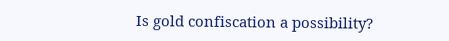Is gold confiscation a possibility?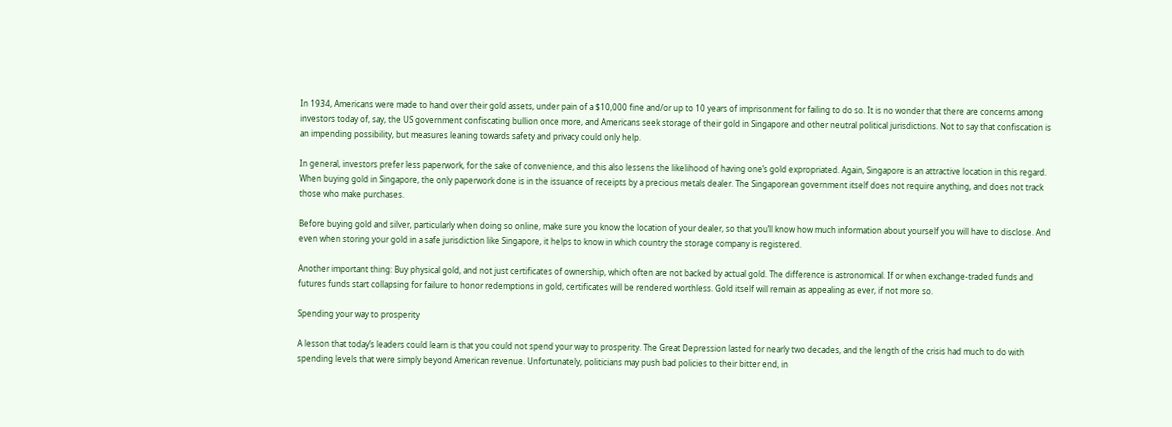In 1934, Americans were made to hand over their gold assets, under pain of a $10,000 fine and/or up to 10 years of imprisonment for failing to do so. It is no wonder that there are concerns among investors today of, say, the US government confiscating bullion once more, and Americans seek storage of their gold in Singapore and other neutral political jurisdictions. Not to say that confiscation is an impending possibility, but measures leaning towards safety and privacy could only help.

In general, investors prefer less paperwork, for the sake of convenience, and this also lessens the likelihood of having one’s gold expropriated. Again, Singapore is an attractive location in this regard. When buying gold in Singapore, the only paperwork done is in the issuance of receipts by a precious metals dealer. The Singaporean government itself does not require anything, and does not track those who make purchases.

Before buying gold and silver, particularly when doing so online, make sure you know the location of your dealer, so that you’ll know how much information about yourself you will have to disclose. And even when storing your gold in a safe jurisdiction like Singapore, it helps to know in which country the storage company is registered.

Another important thing: Buy physical gold, and not just certificates of ownership, which often are not backed by actual gold. The difference is astronomical. If or when exchange-traded funds and futures funds start collapsing for failure to honor redemptions in gold, certificates will be rendered worthless. Gold itself will remain as appealing as ever, if not more so.

Spending your way to prosperity

A lesson that today’s leaders could learn is that you could not spend your way to prosperity. The Great Depression lasted for nearly two decades, and the length of the crisis had much to do with spending levels that were simply beyond American revenue. Unfortunately, politicians may push bad policies to their bitter end, in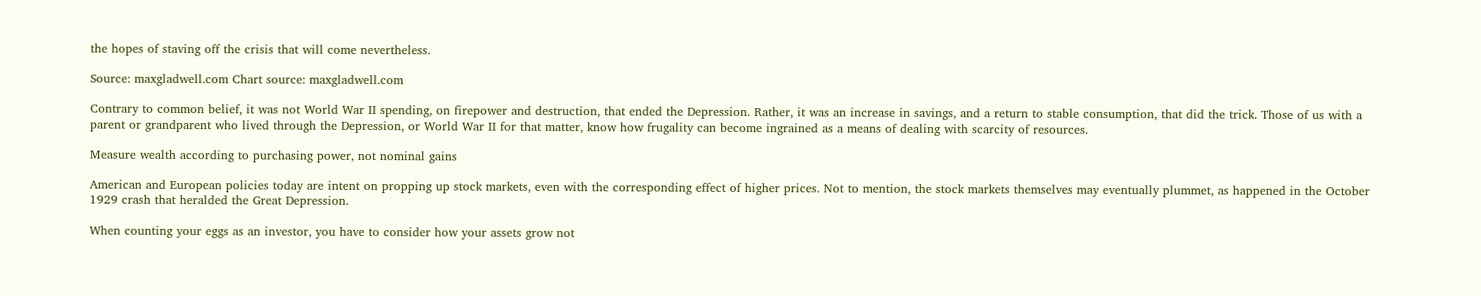the hopes of staving off the crisis that will come nevertheless.

Source: maxgladwell.com Chart source: maxgladwell.com

Contrary to common belief, it was not World War II spending, on firepower and destruction, that ended the Depression. Rather, it was an increase in savings, and a return to stable consumption, that did the trick. Those of us with a parent or grandparent who lived through the Depression, or World War II for that matter, know how frugality can become ingrained as a means of dealing with scarcity of resources.

Measure wealth according to purchasing power, not nominal gains

American and European policies today are intent on propping up stock markets, even with the corresponding effect of higher prices. Not to mention, the stock markets themselves may eventually plummet, as happened in the October 1929 crash that heralded the Great Depression.

When counting your eggs as an investor, you have to consider how your assets grow not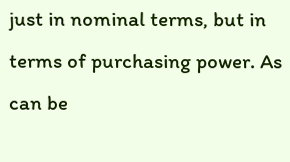just in nominal terms, but in terms of purchasing power. As can be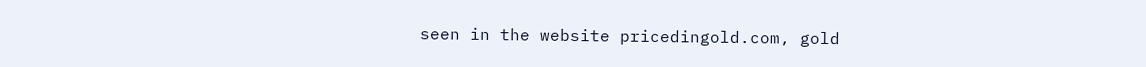seen in the website pricedingold.com, gold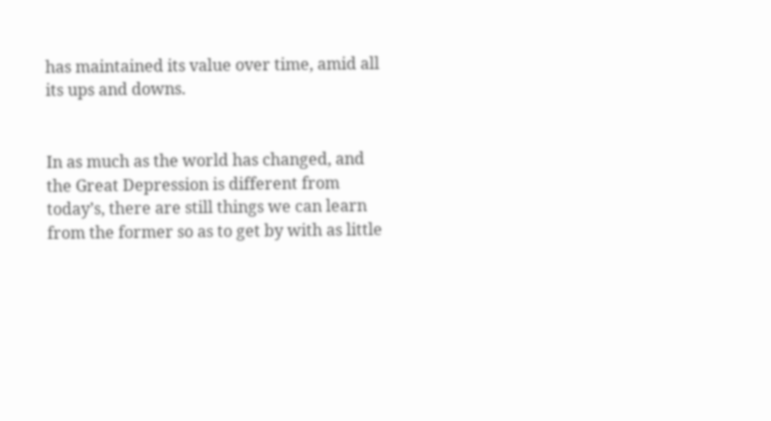has maintained its value over time, amid all its ups and downs.


In as much as the world has changed, and the Great Depression is different from today’s, there are still things we can learn from the former so as to get by with as little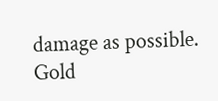damage as possible. Gold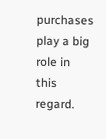purchases play a big role in this regard.